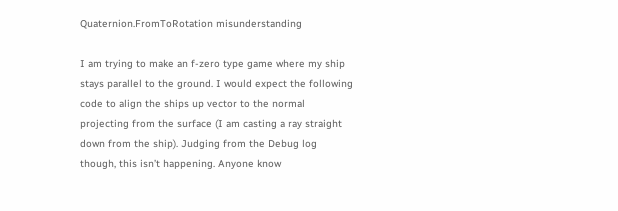Quaternion.FromToRotation misunderstanding

I am trying to make an f-zero type game where my ship stays parallel to the ground. I would expect the following code to align the ships up vector to the normal projecting from the surface (I am casting a ray straight down from the ship). Judging from the Debug log though, this isn’t happening. Anyone know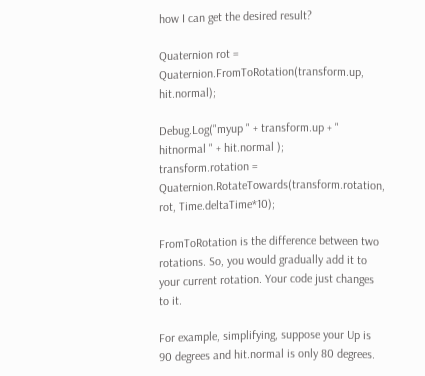how I can get the desired result?

Quaternion rot = Quaternion.FromToRotation(transform.up, hit.normal);

Debug.Log("myup " + transform.up + " hitnormal " + hit.normal );
transform.rotation = Quaternion.RotateTowards(transform.rotation, rot, Time.deltaTime*10);

FromToRotation is the difference between two rotations. So, you would gradually add it to your current rotation. Your code just changes to it.

For example, simplifying, suppose your Up is 90 degrees and hit.normal is only 80 degrees.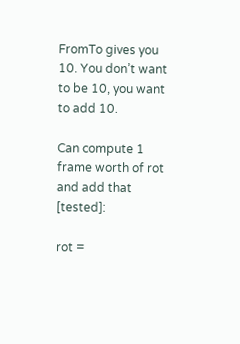FromTo gives you 10. You don’t want to be 10, you want to add 10.

Can compute 1 frame worth of rot and add that [tested]:

rot =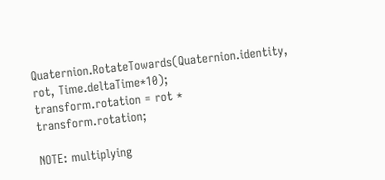Quaternion.RotateTowards(Quaternion.identity, rot, Time.deltaTime*10);
transform.rotation = rot * transform.rotation;

NOTE: multiplying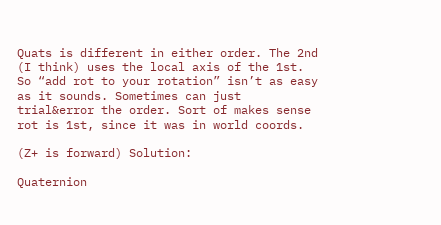Quats is different in either order. The 2nd (I think) uses the local axis of the 1st. So “add rot to your rotation” isn’t as easy as it sounds. Sometimes can just trial&error the order. Sort of makes sense rot is 1st, since it was in world coords.

(Z+ is forward) Solution:

Quaternion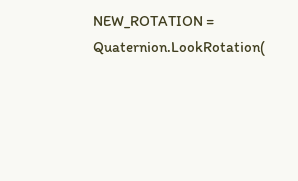NEW_ROTATION = Quaternion.LookRotation(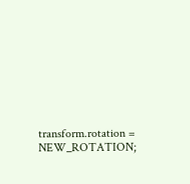transform.rotation = NEW_ROTATION;